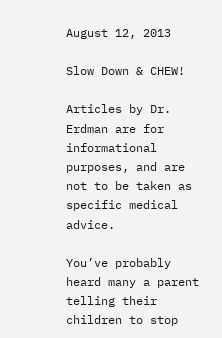August 12, 2013

Slow Down & CHEW!

Articles by Dr. Erdman are for informational purposes, and are not to be taken as specific medical advice.

You’ve probably heard many a parent telling their children to stop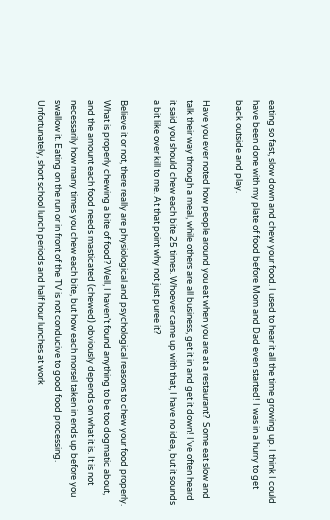eating so fast, slow down and chew your food. I used to hear it all the time growing up. I think I could have been done with my plate of food before Mom and Dad even started! I was in a hurry to get back outside and play.

Have you ever noted how people around you eat when you are at a restaurant?  Some eat slow and talk their way through a meal, while others are all business, get it in and get it down! I’ve often heard it said you should chew each bite 25 times. Whoever came up with that, I have no idea, but it sounds a bit like over kill to me. At that point why not just puree it?

Believe it or not, there really are physiological and psychological reasons to chew your food properly. What is properly chewing a bite of food? Well, I haven’t found anything to be too dogmatic about, and the amount each food needs masticated (chewed) obviously depends on what it is. It is not necessarily how many times you chew each bite, but how each morsel taken in ends up before you swallow it. Eating on the run or in front of the TV is not conducive to good food processing. Unfortunately, short school lunch periods and half hour lunches at work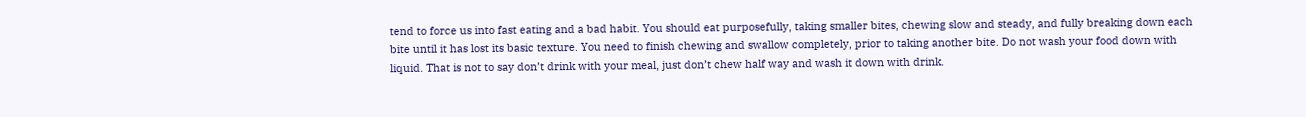tend to force us into fast eating and a bad habit. You should eat purposefully, taking smaller bites, chewing slow and steady, and fully breaking down each bite until it has lost its basic texture. You need to finish chewing and swallow completely, prior to taking another bite. Do not wash your food down with liquid. That is not to say don’t drink with your meal, just don’t chew half way and wash it down with drink.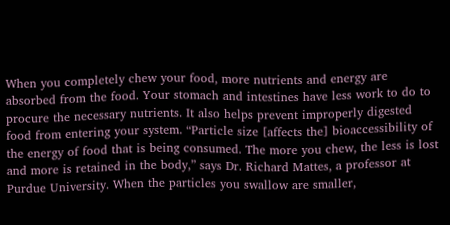When you completely chew your food, more nutrients and energy are absorbed from the food. Your stomach and intestines have less work to do to procure the necessary nutrients. It also helps prevent improperly digested food from entering your system. “Particle size [affects the] bioaccessibility of the energy of food that is being consumed. The more you chew, the less is lost and more is retained in the body,” says Dr. Richard Mattes, a professor at Purdue University. When the particles you swallow are smaller,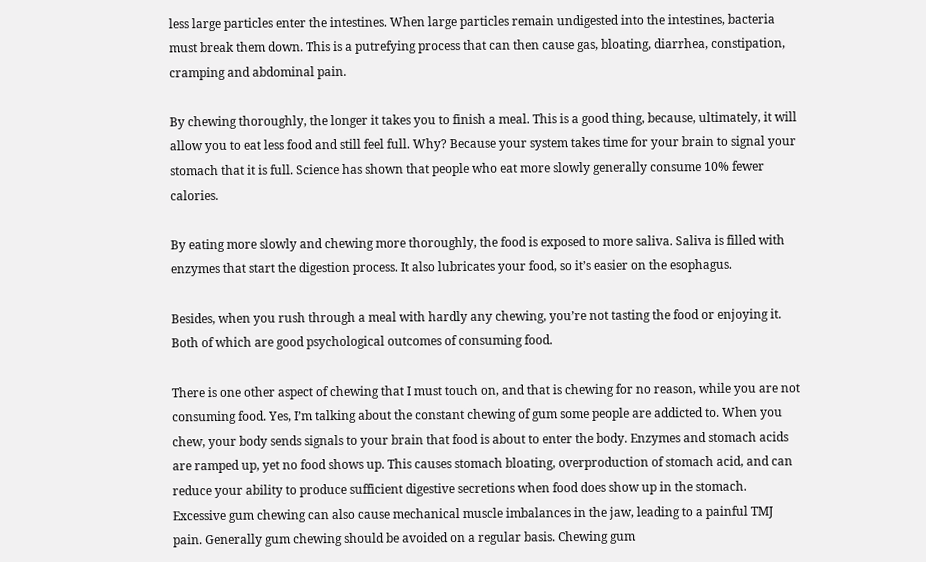less large particles enter the intestines. When large particles remain undigested into the intestines, bacteria must break them down. This is a putrefying process that can then cause gas, bloating, diarrhea, constipation, cramping and abdominal pain.

By chewing thoroughly, the longer it takes you to finish a meal. This is a good thing, because, ultimately, it will allow you to eat less food and still feel full. Why? Because your system takes time for your brain to signal your stomach that it is full. Science has shown that people who eat more slowly generally consume 10% fewer calories.

By eating more slowly and chewing more thoroughly, the food is exposed to more saliva. Saliva is filled with enzymes that start the digestion process. It also lubricates your food, so it’s easier on the esophagus.

Besides, when you rush through a meal with hardly any chewing, you’re not tasting the food or enjoying it. Both of which are good psychological outcomes of consuming food.

There is one other aspect of chewing that I must touch on, and that is chewing for no reason, while you are not consuming food. Yes, I’m talking about the constant chewing of gum some people are addicted to. When you chew, your body sends signals to your brain that food is about to enter the body. Enzymes and stomach acids are ramped up, yet no food shows up. This causes stomach bloating, overproduction of stomach acid, and can reduce your ability to produce sufficient digestive secretions when food does show up in the stomach. Excessive gum chewing can also cause mechanical muscle imbalances in the jaw, leading to a painful TMJ pain. Generally gum chewing should be avoided on a regular basis. Chewing gum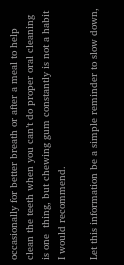occasionally for better breath or after a meal to help clean the teeth when you can’t do proper oral cleaning is one  thing, but chewing gum constantly is not a habit I would recommend.

Let this information be a simple reminder to slow down,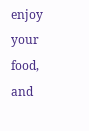enjoy your food, and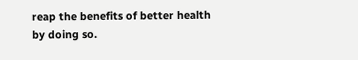reap the benefits of better health by doing so.